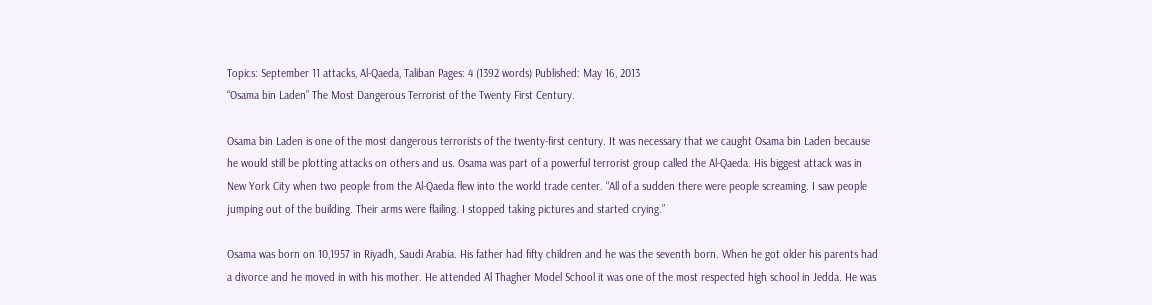Topics: September 11 attacks, Al-Qaeda, Taliban Pages: 4 (1392 words) Published: May 16, 2013
“Osama bin Laden” The Most Dangerous Terrorist of the Twenty First Century.

Osama bin Laden is one of the most dangerous terrorists of the twenty-first century. It was necessary that we caught Osama bin Laden because he would still be plotting attacks on others and us. Osama was part of a powerful terrorist group called the Al-Qaeda. His biggest attack was in New York City when two people from the Al-Qaeda flew into the world trade center. “All of a sudden there were people screaming. I saw people jumping out of the building. Their arms were flailing. I stopped taking pictures and started crying.”

Osama was born on 10,1957 in Riyadh, Saudi Arabia. His father had fifty children and he was the seventh born. When he got older his parents had a divorce and he moved in with his mother. He attended Al Thagher Model School it was one of the most respected high school in Jedda. He was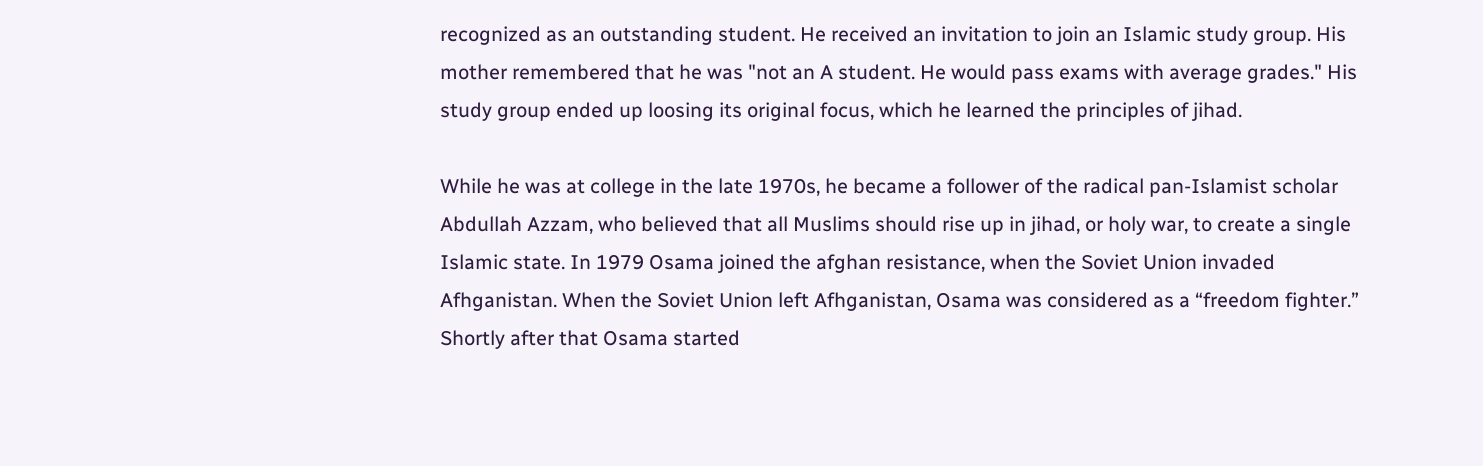recognized as an outstanding student. He received an invitation to join an Islamic study group. His mother remembered that he was "not an A student. He would pass exams with average grades." His study group ended up loosing its original focus, which he learned the principles of jihad.

While he was at college in the late 1970s, he became a follower of the radical pan-Islamist scholar Abdullah Azzam, who believed that all Muslims should rise up in jihad, or holy war, to create a single Islamic state. In 1979 Osama joined the afghan resistance, when the Soviet Union invaded Afhganistan. When the Soviet Union left Afhganistan, Osama was considered as a “freedom fighter.” Shortly after that Osama started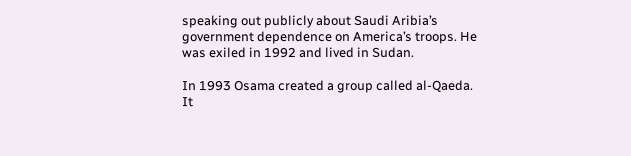speaking out publicly about Saudi Aribia’s government dependence on America’s troops. He was exiled in 1992 and lived in Sudan.

In 1993 Osama created a group called al-Qaeda. It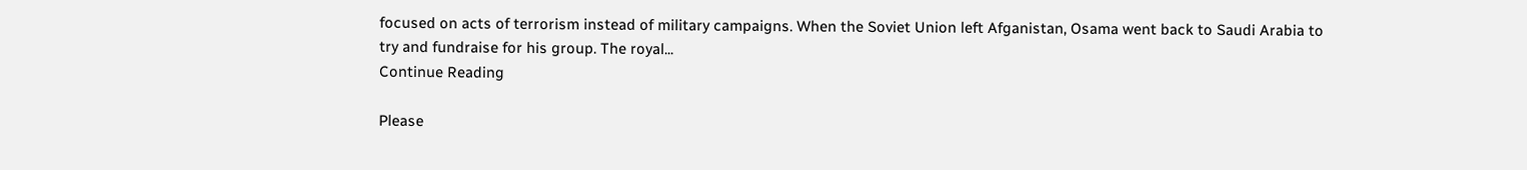focused on acts of terrorism instead of military campaigns. When the Soviet Union left Afganistan, Osama went back to Saudi Arabia to try and fundraise for his group. The royal...
Continue Reading

Please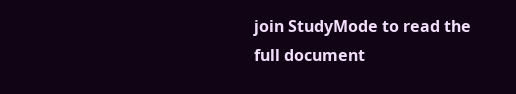join StudyMode to read the full document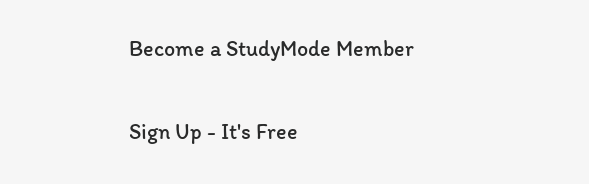Become a StudyMode Member

Sign Up - It's Free